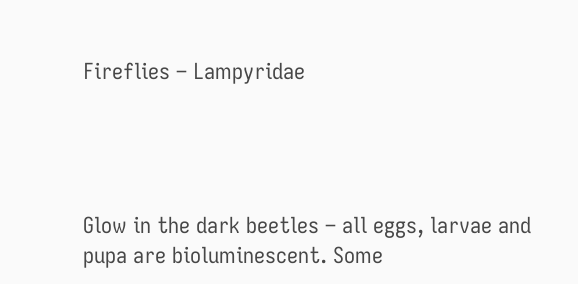Fireflies – Lampyridae




Glow in the dark beetles – all eggs, larvae and pupa are bioluminescent. Some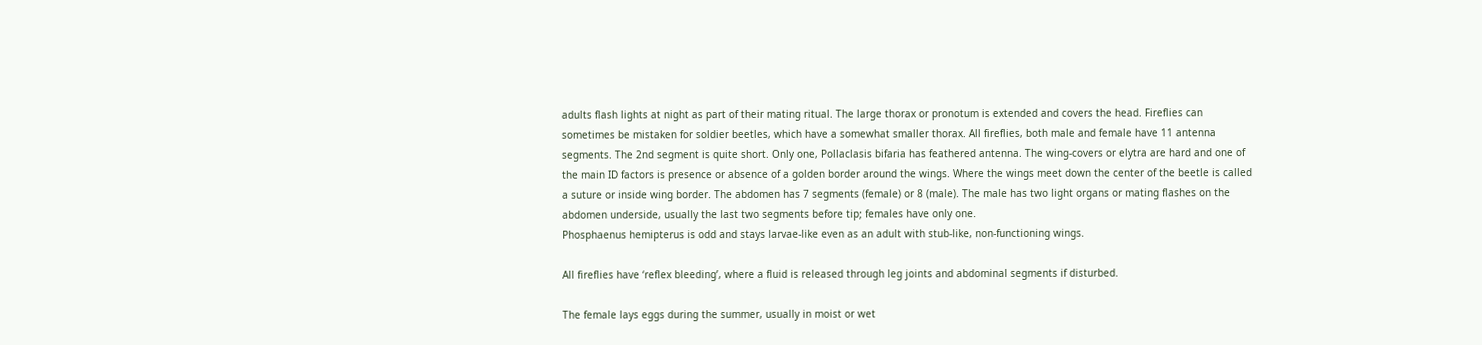adults flash lights at night as part of their mating ritual. The large thorax or pronotum is extended and covers the head. Fireflies can sometimes be mistaken for soldier beetles, which have a somewhat smaller thorax. All fireflies, both male and female have 11 antenna segments. The 2nd segment is quite short. Only one, Pollaclasis bifaria has feathered antenna. The wing-covers or elytra are hard and one of the main ID factors is presence or absence of a golden border around the wings. Where the wings meet down the center of the beetle is called a suture or inside wing border. The abdomen has 7 segments (female) or 8 (male). The male has two light organs or mating flashes on the abdomen underside, usually the last two segments before tip; females have only one.
Phosphaenus hemipterus is odd and stays larvae-like even as an adult with stub-like, non-functioning wings.

All fireflies have ‘reflex bleeding’, where a fluid is released through leg joints and abdominal segments if disturbed.

The female lays eggs during the summer, usually in moist or wet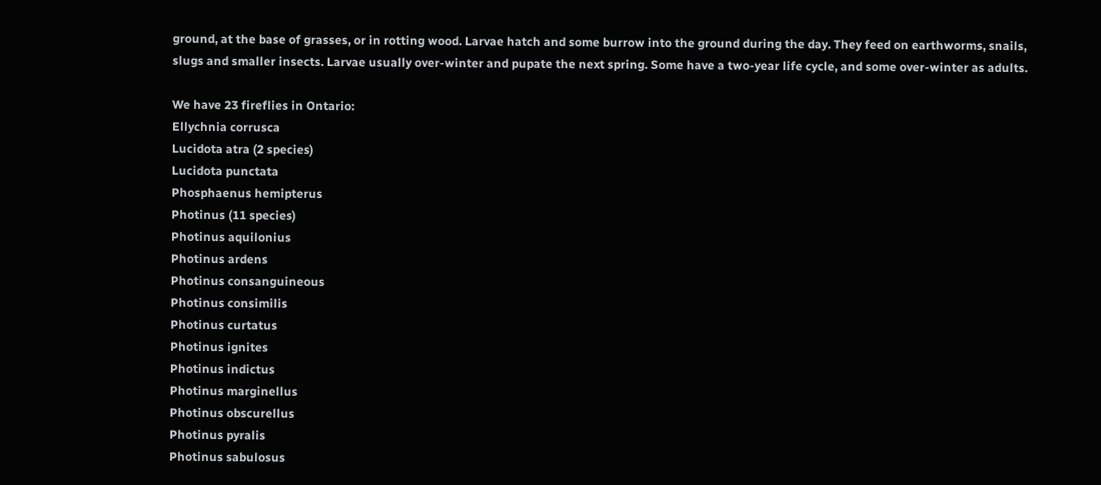ground, at the base of grasses, or in rotting wood. Larvae hatch and some burrow into the ground during the day. They feed on earthworms, snails, slugs and smaller insects. Larvae usually over-winter and pupate the next spring. Some have a two-year life cycle, and some over-winter as adults.

We have 23 fireflies in Ontario:
Ellychnia corrusca
Lucidota atra (2 species)
Lucidota punctata
Phosphaenus hemipterus
Photinus (11 species)
Photinus aquilonius
Photinus ardens
Photinus consanguineous
Photinus consimilis
Photinus curtatus
Photinus ignites
Photinus indictus
Photinus marginellus
Photinus obscurellus
Photinus pyralis
Photinus sabulosus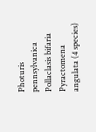Photuris pennsylvanica
Pollaclasis bifaria
Pyractomena angulata (4 species)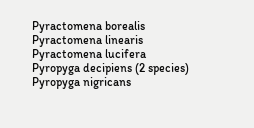Pyractomena borealis
Pyractomena linearis
Pyractomena lucifera
Pyropyga decipiens (2 species)
Pyropyga nigricans